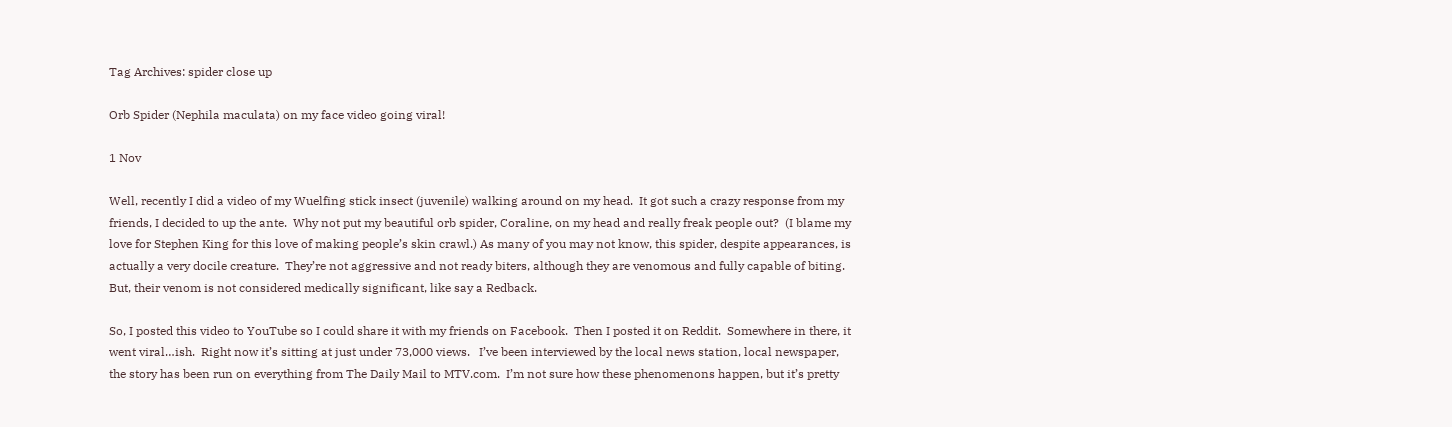Tag Archives: spider close up

Orb Spider (Nephila maculata) on my face video going viral!

1 Nov

Well, recently I did a video of my Wuelfing stick insect (juvenile) walking around on my head.  It got such a crazy response from my friends, I decided to up the ante.  Why not put my beautiful orb spider, Coraline, on my head and really freak people out?  (I blame my love for Stephen King for this love of making people’s skin crawl.) As many of you may not know, this spider, despite appearances, is actually a very docile creature.  They’re not aggressive and not ready biters, although they are venomous and fully capable of biting.  But, their venom is not considered medically significant, like say a Redback.

So, I posted this video to YouTube so I could share it with my friends on Facebook.  Then I posted it on Reddit.  Somewhere in there, it went viral…ish.  Right now it’s sitting at just under 73,000 views.   I’ve been interviewed by the local news station, local newspaper, the story has been run on everything from The Daily Mail to MTV.com.  I’m not sure how these phenomenons happen, but it’s pretty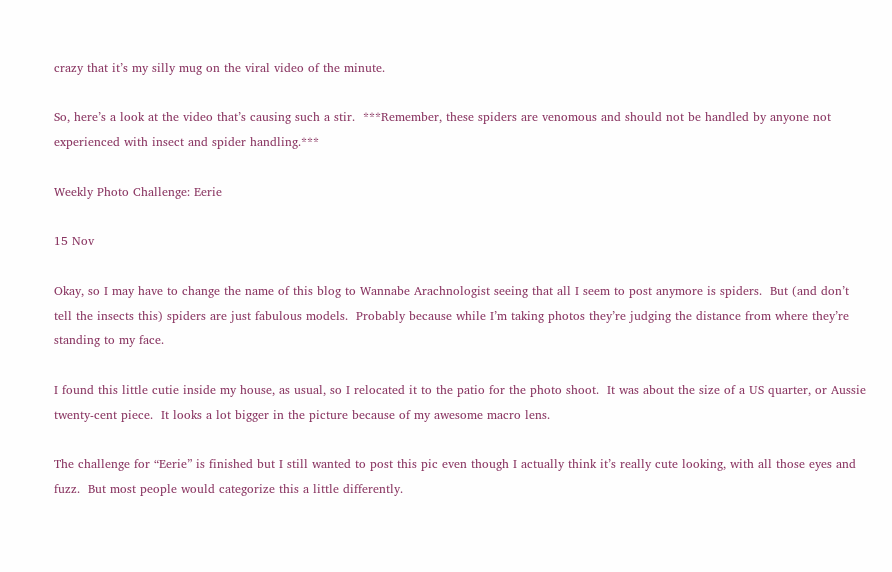crazy that it’s my silly mug on the viral video of the minute.

So, here’s a look at the video that’s causing such a stir.  ***Remember, these spiders are venomous and should not be handled by anyone not experienced with insect and spider handling.***

Weekly Photo Challenge: Eerie

15 Nov

Okay, so I may have to change the name of this blog to Wannabe Arachnologist seeing that all I seem to post anymore is spiders.  But (and don’t tell the insects this) spiders are just fabulous models.  Probably because while I’m taking photos they’re judging the distance from where they’re standing to my face.

I found this little cutie inside my house, as usual, so I relocated it to the patio for the photo shoot.  It was about the size of a US quarter, or Aussie twenty-cent piece.  It looks a lot bigger in the picture because of my awesome macro lens.

The challenge for “Eerie” is finished but I still wanted to post this pic even though I actually think it’s really cute looking, with all those eyes and fuzz.  But most people would categorize this a little differently.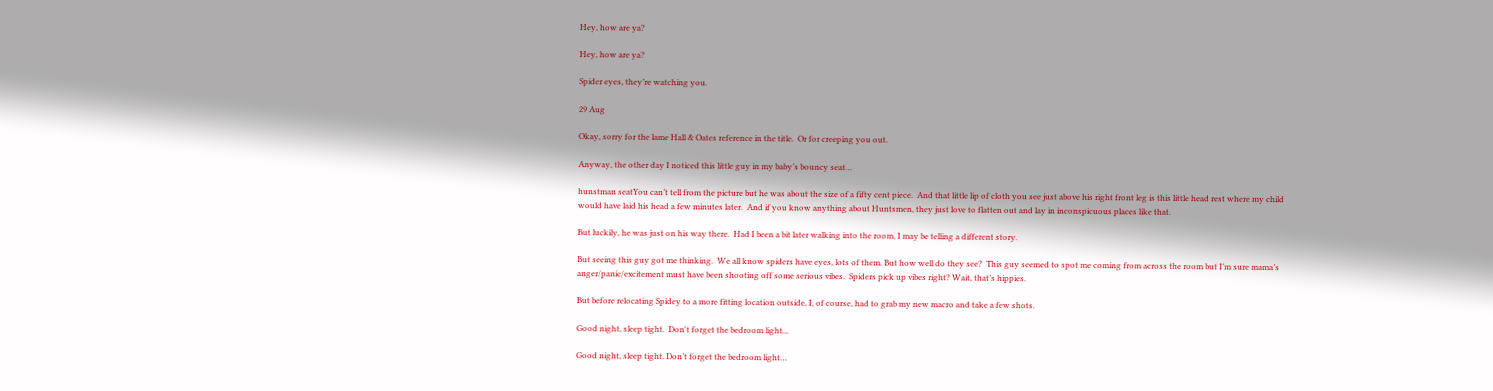Hey, how are ya?

Hey, how are ya?

Spider eyes, they’re watching you.

29 Aug

Okay, sorry for the lame Hall & Oates reference in the title.  Or for creeping you out.

Anyway, the other day I noticed this little guy in my baby’s bouncy seat…

hunstman seatYou can’t tell from the picture but he was about the size of a fifty cent piece.  And that little lip of cloth you see just above his right front leg is this little head rest where my child would have laid his head a few minutes later.  And if you know anything about Huntsmen, they just love to flatten out and lay in inconspicuous places like that.

But luckily, he was just on his way there.  Had I been a bit later walking into the room, I may be telling a different story.

But seeing this guy got me thinking.  We all know spiders have eyes, lots of them. But how well do they see?  This guy seemed to spot me coming from across the room but I’m sure mama’s anger/panic/excitement must have been shooting off some serious vibes.  Spiders pick up vibes right? Wait, that’s hippies.

But before relocating Spidey to a more fitting location outside, I, of course, had to grab my new macro and take a few shots.

Good night, sleep tight.  Don't forget the bedroom light...

Good night, sleep tight. Don’t forget the bedroom light…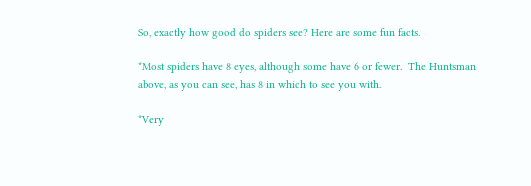So, exactly how good do spiders see? Here are some fun facts.

*Most spiders have 8 eyes, although some have 6 or fewer.  The Huntsman above, as you can see, has 8 in which to see you with.

*Very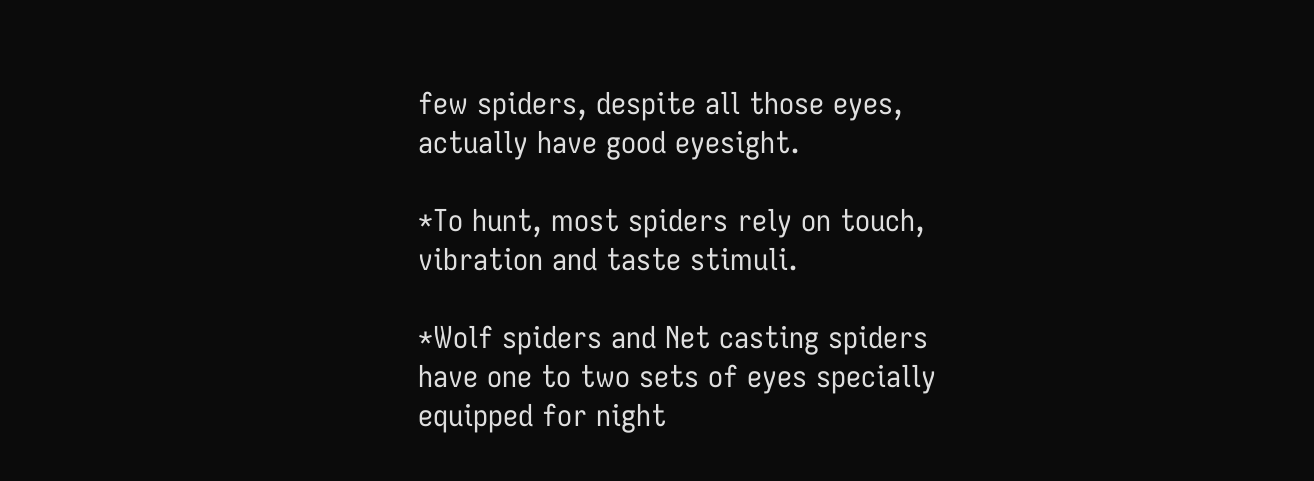few spiders, despite all those eyes, actually have good eyesight.

*To hunt, most spiders rely on touch, vibration and taste stimuli.

*Wolf spiders and Net casting spiders have one to two sets of eyes specially equipped for night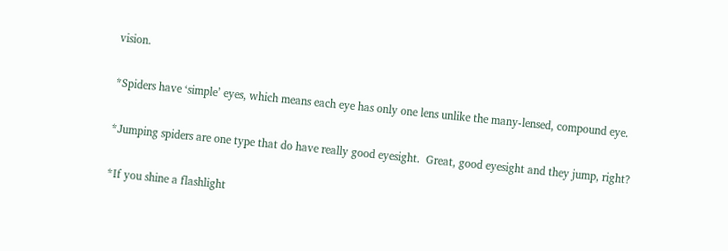vision.

*Spiders have ‘simple’ eyes, which means each eye has only one lens unlike the many-lensed, compound eye.

*Jumping spiders are one type that do have really good eyesight.  Great, good eyesight and they jump, right?

*If you shine a flashlight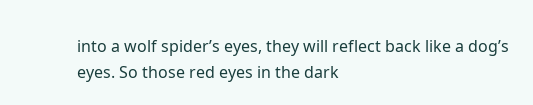into a wolf spider’s eyes, they will reflect back like a dog’s eyes. So those red eyes in the dark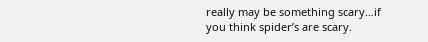really may be something scary…if you think spider’s are scary.